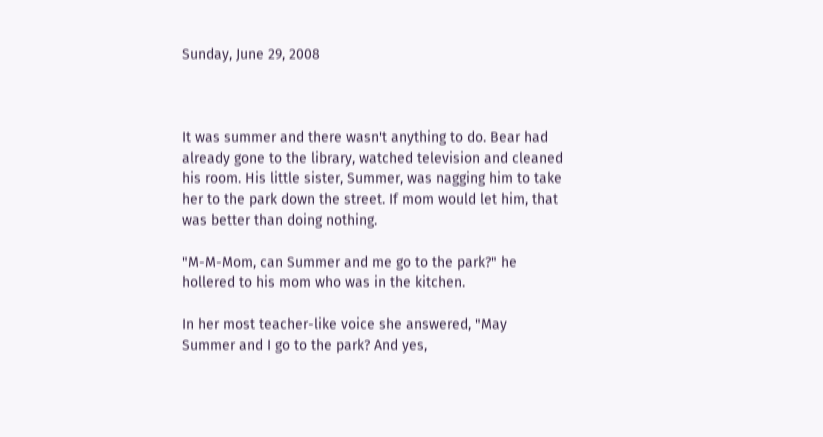Sunday, June 29, 2008



It was summer and there wasn't anything to do. Bear had already gone to the library, watched television and cleaned his room. His little sister, Summer, was nagging him to take her to the park down the street. If mom would let him, that was better than doing nothing.

"M-M-Mom, can Summer and me go to the park?" he hollered to his mom who was in the kitchen.

In her most teacher-like voice she answered, "May Summer and I go to the park? And yes,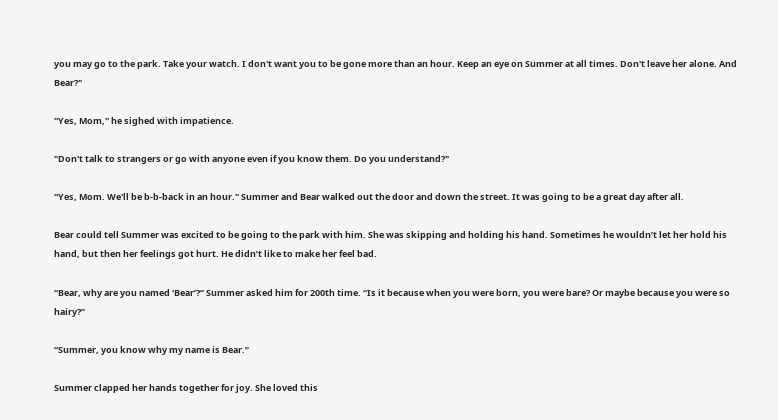you may go to the park. Take your watch. I don't want you to be gone more than an hour. Keep an eye on Summer at all times. Don't leave her alone. And Bear?"

"Yes, Mom," he sighed with impatience.

"Don't talk to strangers or go with anyone even if you know them. Do you understand?"

"Yes, Mom. We'll be b-b-back in an hour." Summer and Bear walked out the door and down the street. It was going to be a great day after all.

Bear could tell Summer was excited to be going to the park with him. She was skipping and holding his hand. Sometimes he wouldn’t let her hold his hand, but then her feelings got hurt. He didn’t like to make her feel bad.

“Bear, why are you named ‘Bear’?” Summer asked him for 200th time. “Is it because when you were born, you were bare? Or maybe because you were so hairy?”

“Summer, you know why my name is Bear.”

Summer clapped her hands together for joy. She loved this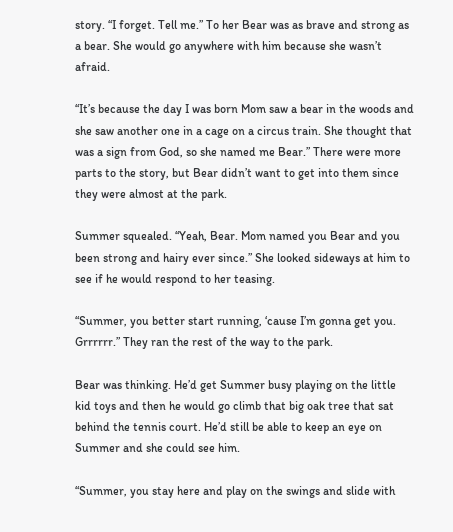story. “I forget. Tell me.” To her Bear was as brave and strong as a bear. She would go anywhere with him because she wasn’t afraid.

“It’s because the day I was born Mom saw a bear in the woods and she saw another one in a cage on a circus train. She thought that was a sign from God, so she named me Bear.” There were more parts to the story, but Bear didn’t want to get into them since they were almost at the park.

Summer squealed. “Yeah, Bear. Mom named you Bear and you been strong and hairy ever since.” She looked sideways at him to see if he would respond to her teasing.

“Summer, you better start running, ‘cause I’m gonna get you. Grrrrrr.” They ran the rest of the way to the park.

Bear was thinking. He’d get Summer busy playing on the little kid toys and then he would go climb that big oak tree that sat behind the tennis court. He’d still be able to keep an eye on Summer and she could see him.

“Summer, you stay here and play on the swings and slide with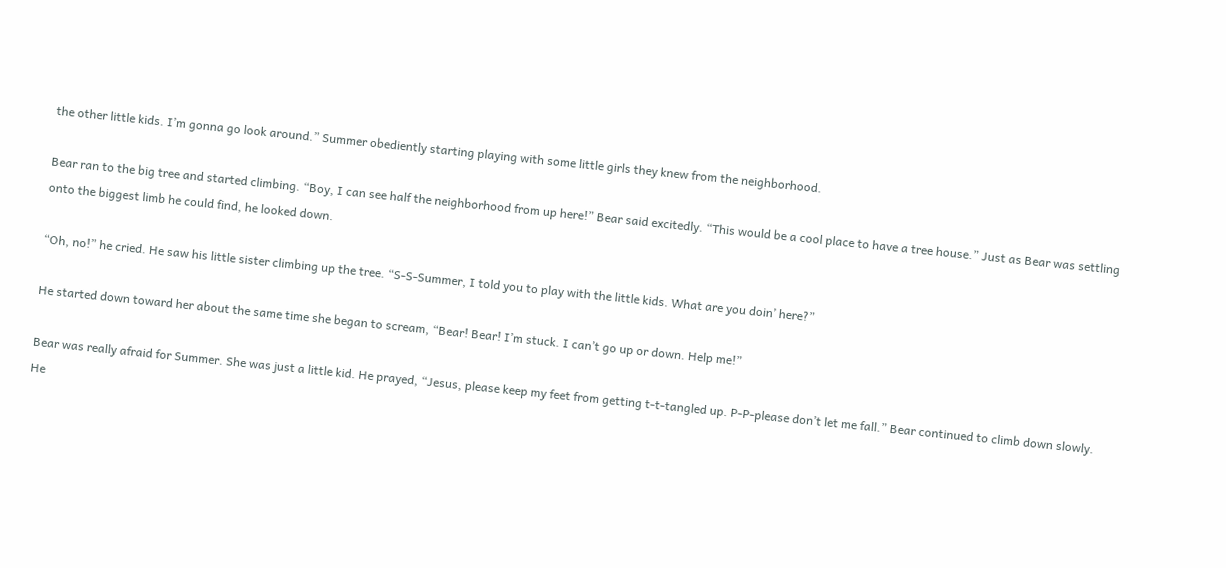the other little kids. I’m gonna go look around.” Summer obediently starting playing with some little girls they knew from the neighborhood.

Bear ran to the big tree and started climbing. “Boy, I can see half the neighborhood from up here!” Bear said excitedly. “This would be a cool place to have a tree house.” Just as Bear was settling onto the biggest limb he could find, he looked down.

“Oh, no!” he cried. He saw his little sister climbing up the tree. “S-S-Summer, I told you to play with the little kids. What are you doin’ here?”

He started down toward her about the same time she began to scream, “Bear! Bear! I’m stuck. I can’t go up or down. Help me!”

Bear was really afraid for Summer. She was just a little kid. He prayed, “Jesus, please keep my feet from getting t-t-tangled up. P-P-please don’t let me fall.” Bear continued to climb down slowly. He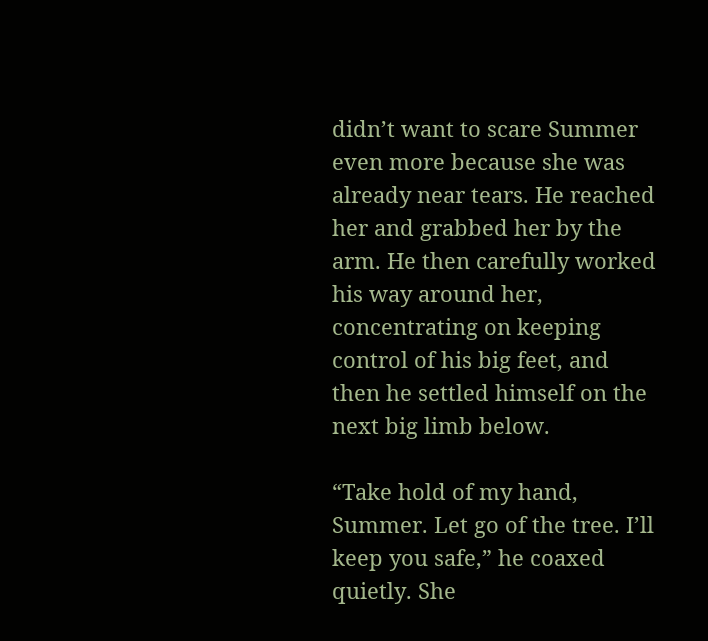didn’t want to scare Summer even more because she was already near tears. He reached her and grabbed her by the arm. He then carefully worked his way around her, concentrating on keeping control of his big feet, and then he settled himself on the next big limb below.

“Take hold of my hand, Summer. Let go of the tree. I’ll keep you safe,” he coaxed quietly. She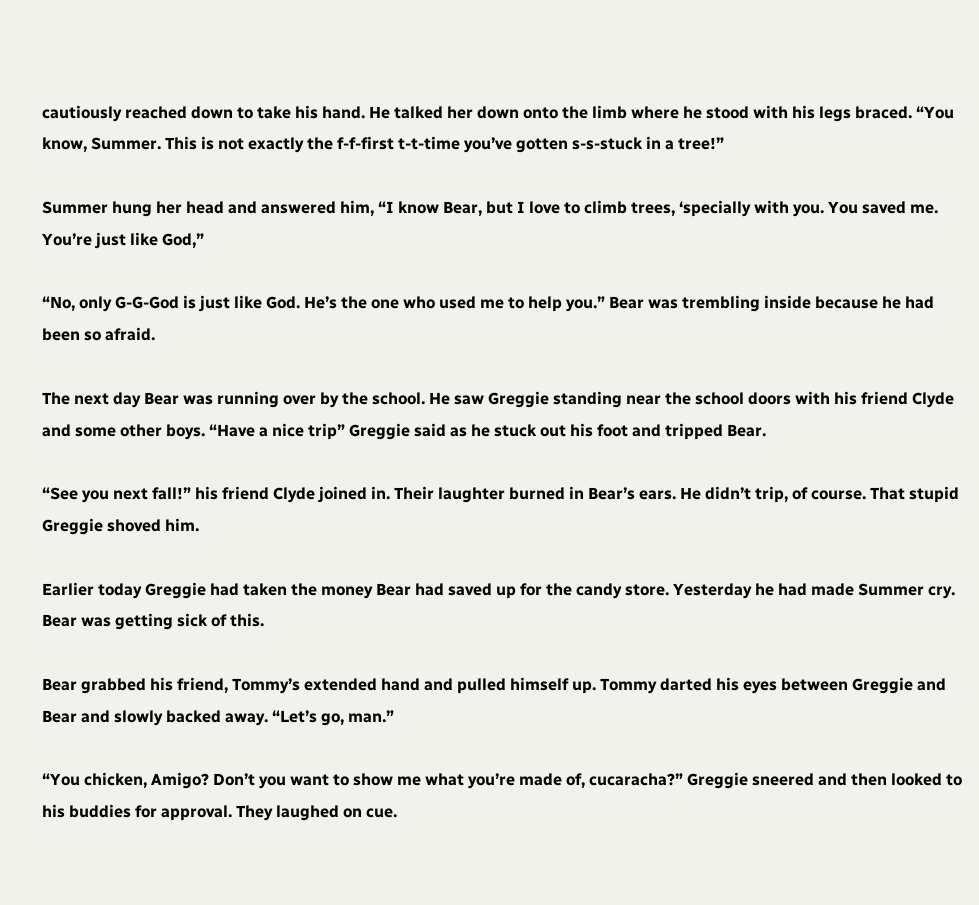cautiously reached down to take his hand. He talked her down onto the limb where he stood with his legs braced. “You know, Summer. This is not exactly the f-f-first t-t-time you’ve gotten s-s-stuck in a tree!”

Summer hung her head and answered him, “I know Bear, but I love to climb trees, ‘specially with you. You saved me. You’re just like God,”

“No, only G-G-God is just like God. He’s the one who used me to help you.” Bear was trembling inside because he had been so afraid.

The next day Bear was running over by the school. He saw Greggie standing near the school doors with his friend Clyde and some other boys. “Have a nice trip” Greggie said as he stuck out his foot and tripped Bear.

“See you next fall!” his friend Clyde joined in. Their laughter burned in Bear’s ears. He didn’t trip, of course. That stupid Greggie shoved him.

Earlier today Greggie had taken the money Bear had saved up for the candy store. Yesterday he had made Summer cry. Bear was getting sick of this.

Bear grabbed his friend, Tommy’s extended hand and pulled himself up. Tommy darted his eyes between Greggie and Bear and slowly backed away. “Let’s go, man.”

“You chicken, Amigo? Don’t you want to show me what you’re made of, cucaracha?” Greggie sneered and then looked to his buddies for approval. They laughed on cue.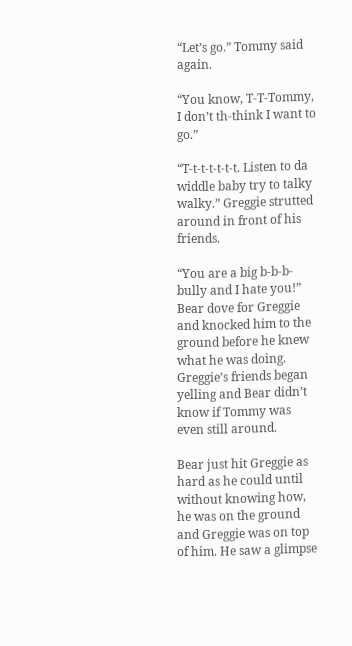“Let’s go.” Tommy said again.

“You know, T-T-Tommy, I don’t th-think I want to go.”

“T-t-t-t-t-t-t. Listen to da widdle baby try to talky walky.” Greggie strutted around in front of his friends.

“You are a big b-b-b-bully and I hate you!” Bear dove for Greggie and knocked him to the ground before he knew what he was doing. Greggie’s friends began yelling and Bear didn’t know if Tommy was even still around.

Bear just hit Greggie as hard as he could until without knowing how, he was on the ground and Greggie was on top of him. He saw a glimpse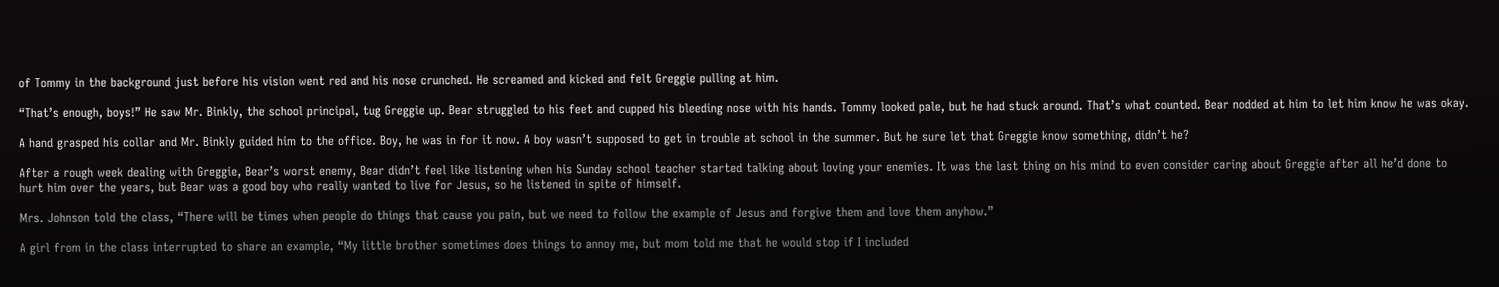of Tommy in the background just before his vision went red and his nose crunched. He screamed and kicked and felt Greggie pulling at him.

“That’s enough, boys!” He saw Mr. Binkly, the school principal, tug Greggie up. Bear struggled to his feet and cupped his bleeding nose with his hands. Tommy looked pale, but he had stuck around. That’s what counted. Bear nodded at him to let him know he was okay.

A hand grasped his collar and Mr. Binkly guided him to the office. Boy, he was in for it now. A boy wasn’t supposed to get in trouble at school in the summer. But he sure let that Greggie know something, didn’t he?

After a rough week dealing with Greggie, Bear’s worst enemy, Bear didn’t feel like listening when his Sunday school teacher started talking about loving your enemies. It was the last thing on his mind to even consider caring about Greggie after all he’d done to hurt him over the years, but Bear was a good boy who really wanted to live for Jesus, so he listened in spite of himself.

Mrs. Johnson told the class, “There will be times when people do things that cause you pain, but we need to follow the example of Jesus and forgive them and love them anyhow.”

A girl from in the class interrupted to share an example, “My little brother sometimes does things to annoy me, but mom told me that he would stop if I included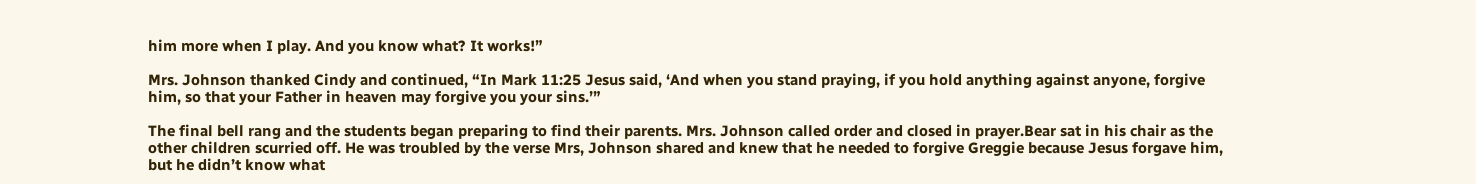him more when I play. And you know what? It works!”

Mrs. Johnson thanked Cindy and continued, “In Mark 11:25 Jesus said, ‘And when you stand praying, if you hold anything against anyone, forgive him, so that your Father in heaven may forgive you your sins.’”

The final bell rang and the students began preparing to find their parents. Mrs. Johnson called order and closed in prayer.Bear sat in his chair as the other children scurried off. He was troubled by the verse Mrs, Johnson shared and knew that he needed to forgive Greggie because Jesus forgave him, but he didn’t know what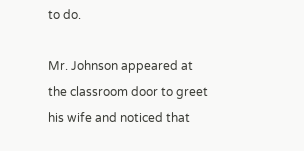to do.

Mr. Johnson appeared at the classroom door to greet his wife and noticed that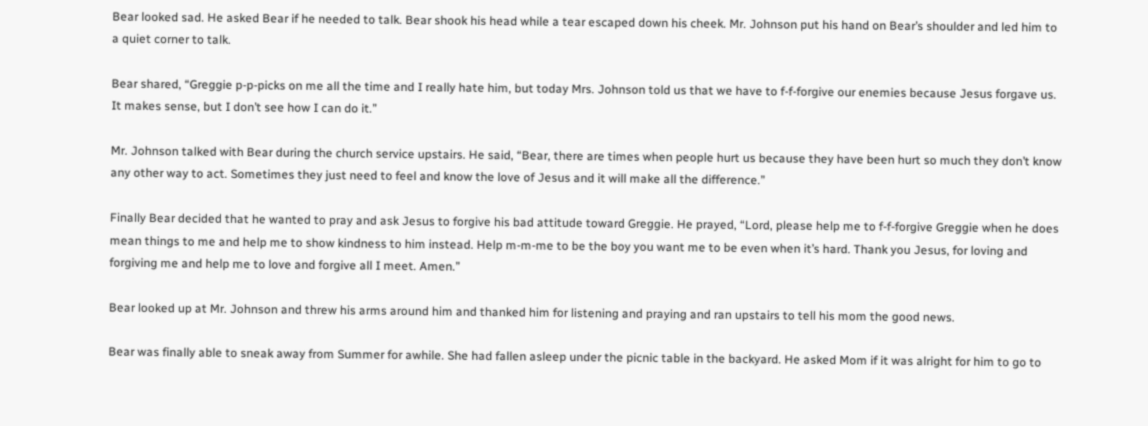Bear looked sad. He asked Bear if he needed to talk. Bear shook his head while a tear escaped down his cheek. Mr. Johnson put his hand on Bear’s shoulder and led him to a quiet corner to talk.

Bear shared, “Greggie p-p-picks on me all the time and I really hate him, but today Mrs. Johnson told us that we have to f-f-forgive our enemies because Jesus forgave us. It makes sense, but I don’t see how I can do it.”

Mr. Johnson talked with Bear during the church service upstairs. He said, “Bear, there are times when people hurt us because they have been hurt so much they don’t know any other way to act. Sometimes they just need to feel and know the love of Jesus and it will make all the difference.”

Finally Bear decided that he wanted to pray and ask Jesus to forgive his bad attitude toward Greggie. He prayed, “Lord, please help me to f-f-forgive Greggie when he does mean things to me and help me to show kindness to him instead. Help m-m-me to be the boy you want me to be even when it’s hard. Thank you Jesus, for loving and forgiving me and help me to love and forgive all I meet. Amen.”

Bear looked up at Mr. Johnson and threw his arms around him and thanked him for listening and praying and ran upstairs to tell his mom the good news.

Bear was finally able to sneak away from Summer for awhile. She had fallen asleep under the picnic table in the backyard. He asked Mom if it was alright for him to go to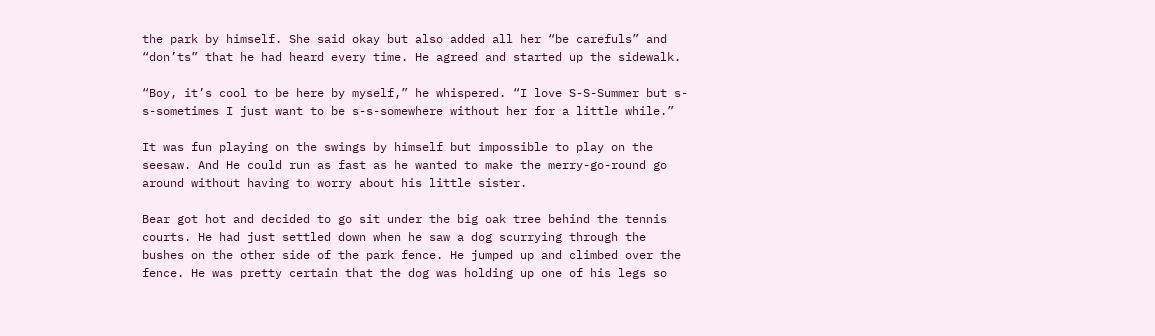the park by himself. She said okay but also added all her “be carefuls” and “don’ts” that he had heard every time. He agreed and started up the sidewalk.

“Boy, it’s cool to be here by myself,” he whispered. “I love S-S-Summer but s-s-sometimes I just want to be s-s-somewhere without her for a little while.”

It was fun playing on the swings by himself but impossible to play on the seesaw. And He could run as fast as he wanted to make the merry-go-round go around without having to worry about his little sister.

Bear got hot and decided to go sit under the big oak tree behind the tennis courts. He had just settled down when he saw a dog scurrying through the bushes on the other side of the park fence. He jumped up and climbed over the fence. He was pretty certain that the dog was holding up one of his legs so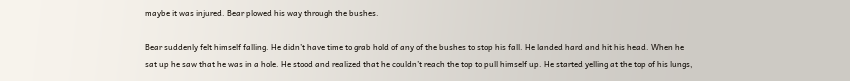maybe it was injured. Bear plowed his way through the bushes.

Bear suddenly felt himself falling. He didn’t have time to grab hold of any of the bushes to stop his fall. He landed hard and hit his head. When he sat up he saw that he was in a hole. He stood and realized that he couldn’t reach the top to pull himself up. He started yelling at the top of his lungs,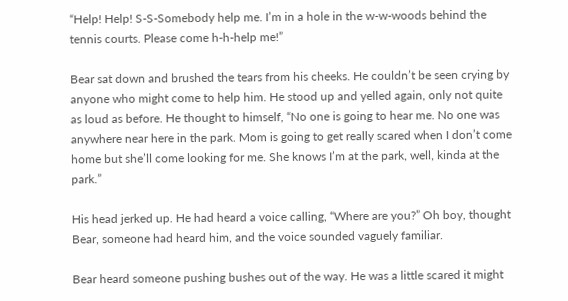“Help! Help! S-S-Somebody help me. I’m in a hole in the w-w-woods behind the tennis courts. Please come h-h-help me!”

Bear sat down and brushed the tears from his cheeks. He couldn’t be seen crying by anyone who might come to help him. He stood up and yelled again, only not quite as loud as before. He thought to himself, “No one is going to hear me. No one was anywhere near here in the park. Mom is going to get really scared when I don’t come home but she’ll come looking for me. She knows I’m at the park, well, kinda at the park.”

His head jerked up. He had heard a voice calling, “Where are you?” Oh boy, thought Bear, someone had heard him, and the voice sounded vaguely familiar.

Bear heard someone pushing bushes out of the way. He was a little scared it might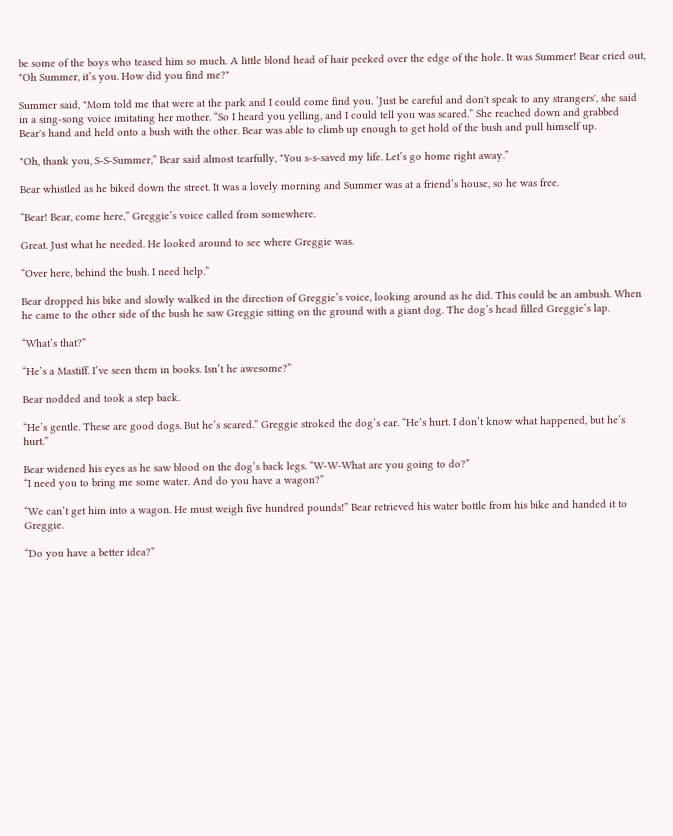be some of the boys who teased him so much. A little blond head of hair peeked over the edge of the hole. It was Summer! Bear cried out, "Oh Summer, it’s you. How did you find me?"

Summer said, "Mom told me that were at the park and I could come find you. ’Just be careful and don't speak to any strangers', she said in a sing-song voice imitating her mother. “So I heard you yelling, and I could tell you was scared.” She reached down and grabbed Bear's hand and held onto a bush with the other. Bear was able to climb up enough to get hold of the bush and pull himself up.

"Oh, thank you, S-S-Summer,” Bear said almost tearfully, "You s-s-saved my life. Let’s go home right away.”

Bear whistled as he biked down the street. It was a lovely morning and Summer was at a friend’s house, so he was free.

“Bear! Bear, come here,” Greggie’s voice called from somewhere.

Great. Just what he needed. He looked around to see where Greggie was.

“Over here, behind the bush. I need help.”

Bear dropped his bike and slowly walked in the direction of Greggie’s voice, looking around as he did. This could be an ambush. When he came to the other side of the bush he saw Greggie sitting on the ground with a giant dog. The dog’s head filled Greggie’s lap.

“What’s that?”

“He’s a Mastiff. I’ve seen them in books. Isn’t he awesome?”

Bear nodded and took a step back.

“He’s gentle. These are good dogs. But he’s scared.” Greggie stroked the dog’s ear. “He’s hurt. I don’t know what happened, but he’s hurt.”

Bear widened his eyes as he saw blood on the dog’s back legs. “W-W-What are you going to do?”
“I need you to bring me some water. And do you have a wagon?”

“We can’t get him into a wagon. He must weigh five hundred pounds!” Bear retrieved his water bottle from his bike and handed it to Greggie.

“Do you have a better idea?”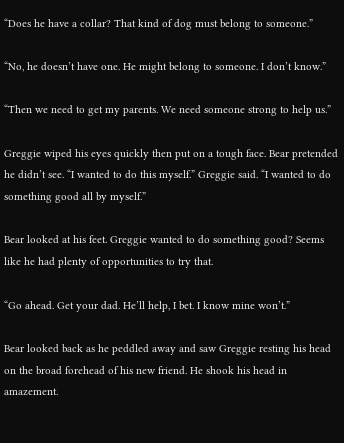“Does he have a collar? That kind of dog must belong to someone.”

“No, he doesn’t have one. He might belong to someone. I don’t know.”

“Then we need to get my parents. We need someone strong to help us.”

Greggie wiped his eyes quickly then put on a tough face. Bear pretended he didn’t see. “I wanted to do this myself.” Greggie said. “I wanted to do something good all by myself.”

Bear looked at his feet. Greggie wanted to do something good? Seems like he had plenty of opportunities to try that.

“Go ahead. Get your dad. He’ll help, I bet. I know mine won’t.”

Bear looked back as he peddled away and saw Greggie resting his head on the broad forehead of his new friend. He shook his head in amazement.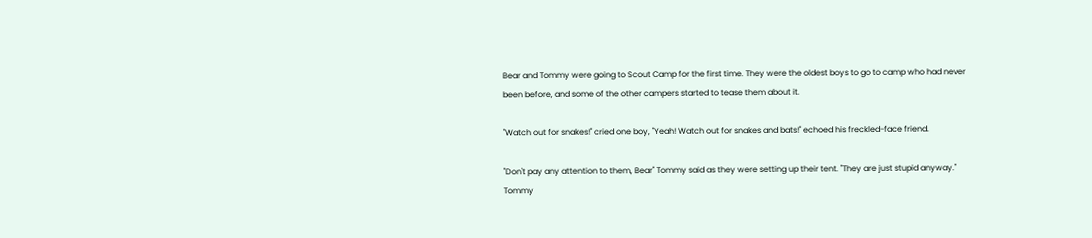Bear and Tommy were going to Scout Camp for the first time. They were the oldest boys to go to camp who had never been before, and some of the other campers started to tease them about it.

"Watch out for snakes!" cried one boy, "Yeah! Watch out for snakes and bats!" echoed his freckled-face friend.

"Don't pay any attention to them, Bear" Tommy said as they were setting up their tent. "They are just stupid anyway." Tommy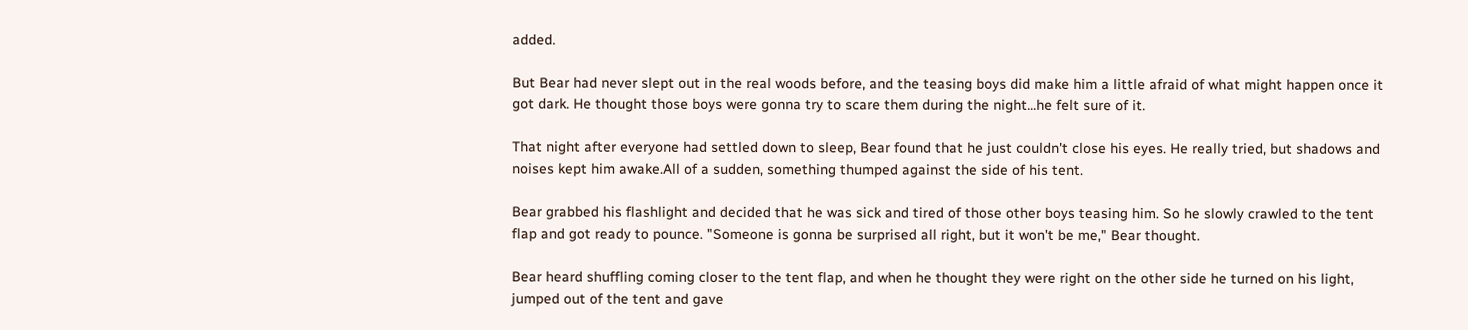added.

But Bear had never slept out in the real woods before, and the teasing boys did make him a little afraid of what might happen once it got dark. He thought those boys were gonna try to scare them during the night...he felt sure of it.

That night after everyone had settled down to sleep, Bear found that he just couldn't close his eyes. He really tried, but shadows and noises kept him awake.All of a sudden, something thumped against the side of his tent.

Bear grabbed his flashlight and decided that he was sick and tired of those other boys teasing him. So he slowly crawled to the tent flap and got ready to pounce. "Someone is gonna be surprised all right, but it won't be me," Bear thought.

Bear heard shuffling coming closer to the tent flap, and when he thought they were right on the other side he turned on his light, jumped out of the tent and gave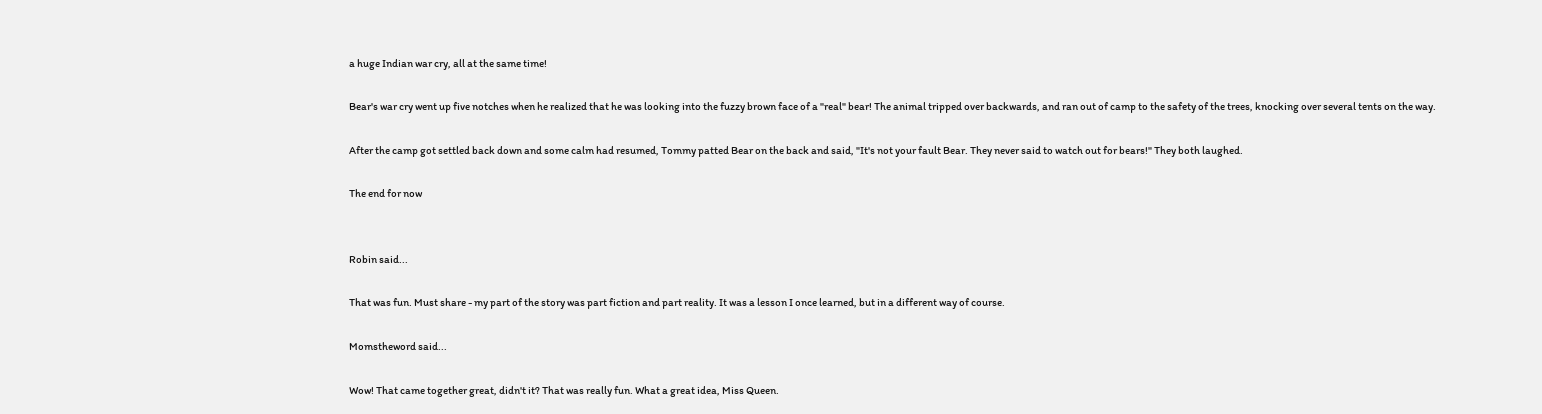a huge Indian war cry, all at the same time!

Bear's war cry went up five notches when he realized that he was looking into the fuzzy brown face of a "real" bear! The animal tripped over backwards, and ran out of camp to the safety of the trees, knocking over several tents on the way.

After the camp got settled back down and some calm had resumed, Tommy patted Bear on the back and said, "It's not your fault Bear. They never said to watch out for bears!" They both laughed.

The end for now


Robin said...

That was fun. Must share - my part of the story was part fiction and part reality. It was a lesson I once learned, but in a different way of course.

Momstheword said...

Wow! That came together great, didn't it? That was really fun. What a great idea, Miss Queen.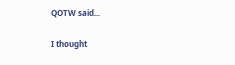QOTW said...

I thought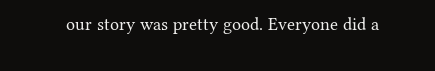our story was pretty good. Everyone did a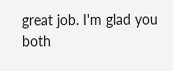great job. I'm glad you both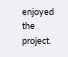enjoyed the project.